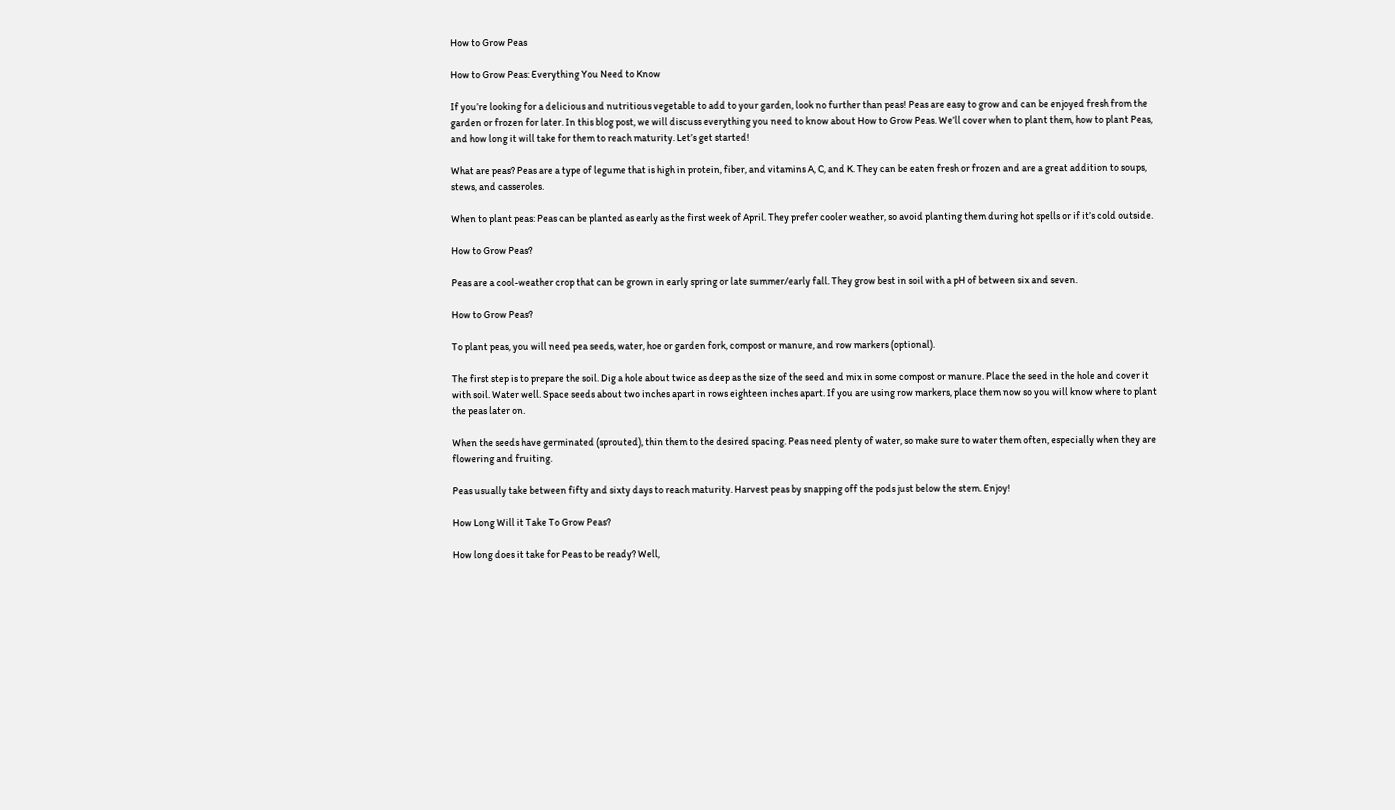How to Grow Peas

How to Grow Peas: Everything You Need to Know

If you’re looking for a delicious and nutritious vegetable to add to your garden, look no further than peas! Peas are easy to grow and can be enjoyed fresh from the garden or frozen for later. In this blog post, we will discuss everything you need to know about How to Grow Peas. We’ll cover when to plant them, how to plant Peas, and how long it will take for them to reach maturity. Let’s get started!

What are peas? Peas are a type of legume that is high in protein, fiber, and vitamins A, C, and K. They can be eaten fresh or frozen and are a great addition to soups, stews, and casseroles.

When to plant peas: Peas can be planted as early as the first week of April. They prefer cooler weather, so avoid planting them during hot spells or if it’s cold outside.

How to Grow Peas?

Peas are a cool-weather crop that can be grown in early spring or late summer/early fall. They grow best in soil with a pH of between six and seven.

How to Grow Peas?

To plant peas, you will need pea seeds, water, hoe or garden fork, compost or manure, and row markers (optional).

The first step is to prepare the soil. Dig a hole about twice as deep as the size of the seed and mix in some compost or manure. Place the seed in the hole and cover it with soil. Water well. Space seeds about two inches apart in rows eighteen inches apart. If you are using row markers, place them now so you will know where to plant the peas later on.

When the seeds have germinated (sprouted), thin them to the desired spacing. Peas need plenty of water, so make sure to water them often, especially when they are flowering and fruiting.

Peas usually take between fifty and sixty days to reach maturity. Harvest peas by snapping off the pods just below the stem. Enjoy!

How Long Will it Take To Grow Peas?

How long does it take for Peas to be ready? Well,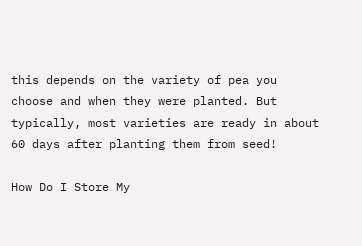this depends on the variety of pea you choose and when they were planted. But typically, most varieties are ready in about 60 days after planting them from seed!

How Do I Store My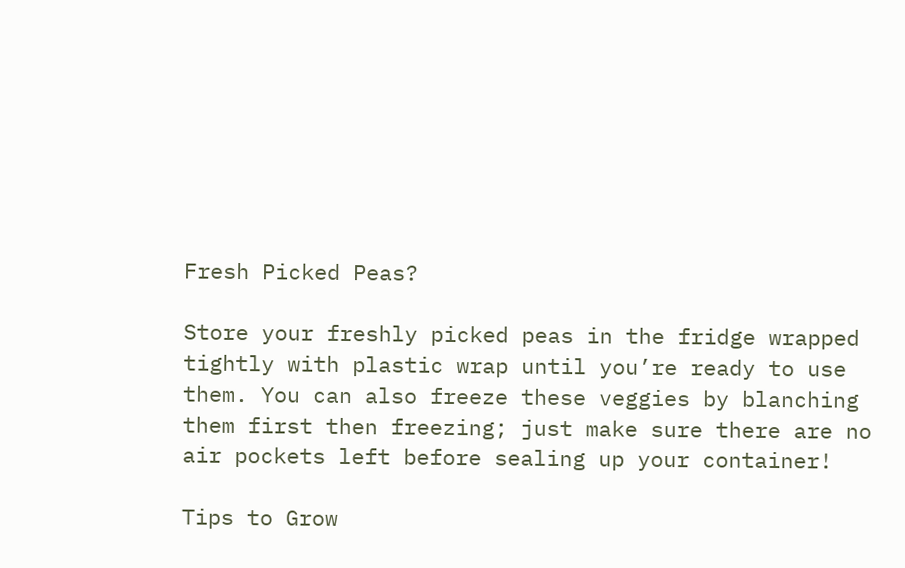Fresh Picked Peas?

Store your freshly picked peas in the fridge wrapped tightly with plastic wrap until you’re ready to use them. You can also freeze these veggies by blanching them first then freezing; just make sure there are no air pockets left before sealing up your container!

Tips to Grow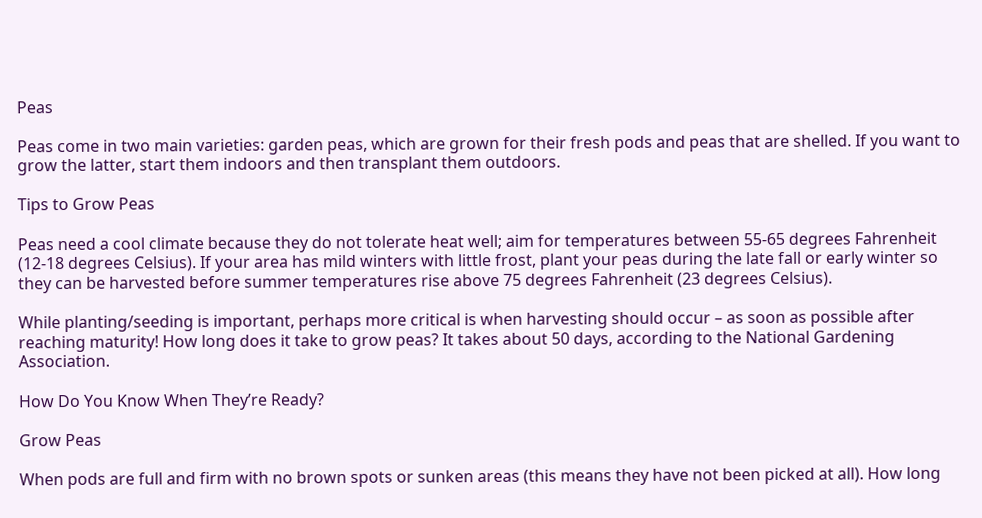Peas

Peas come in two main varieties: garden peas, which are grown for their fresh pods and peas that are shelled. If you want to grow the latter, start them indoors and then transplant them outdoors.

Tips to Grow Peas

Peas need a cool climate because they do not tolerate heat well; aim for temperatures between 55-65 degrees Fahrenheit (12-18 degrees Celsius). If your area has mild winters with little frost, plant your peas during the late fall or early winter so they can be harvested before summer temperatures rise above 75 degrees Fahrenheit (23 degrees Celsius).

While planting/seeding is important, perhaps more critical is when harvesting should occur – as soon as possible after reaching maturity! How long does it take to grow peas? It takes about 50 days, according to the National Gardening Association.

How Do You Know When They’re Ready?

Grow Peas

When pods are full and firm with no brown spots or sunken areas (this means they have not been picked at all). How long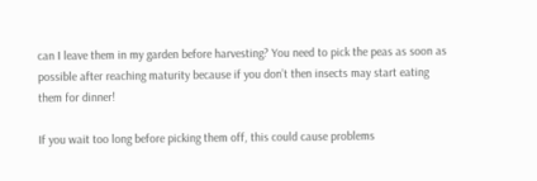can I leave them in my garden before harvesting? You need to pick the peas as soon as possible after reaching maturity because if you don’t then insects may start eating them for dinner!

If you wait too long before picking them off, this could cause problems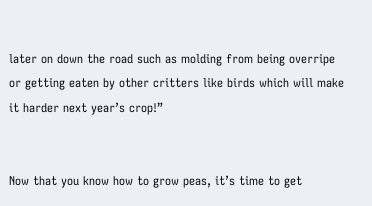later on down the road such as molding from being overripe or getting eaten by other critters like birds which will make it harder next year’s crop!”


Now that you know how to grow peas, it’s time to get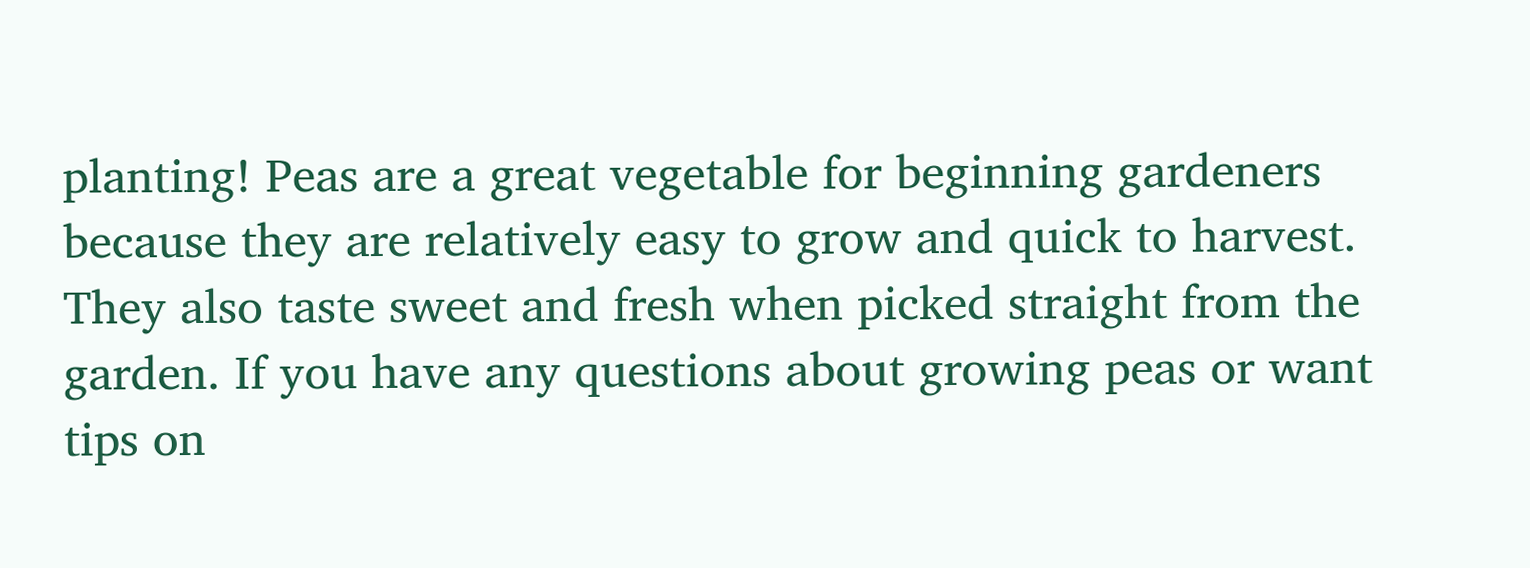planting! Peas are a great vegetable for beginning gardeners because they are relatively easy to grow and quick to harvest. They also taste sweet and fresh when picked straight from the garden. If you have any questions about growing peas or want tips on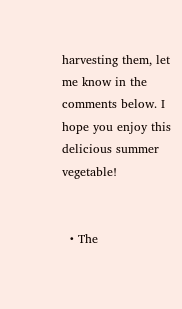harvesting them, let me know in the comments below. I hope you enjoy this delicious summer vegetable!


  • The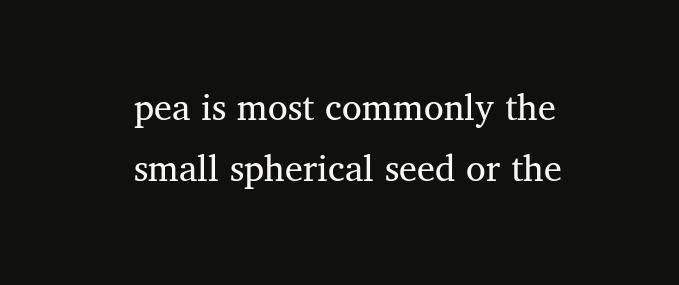pea is most commonly the small spherical seed or the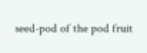seed-pod of the pod fruit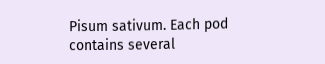Pisum sativum. Each pod contains several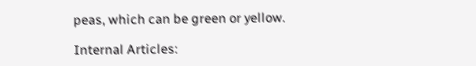peas, which can be green or yellow.

Internal Articles: